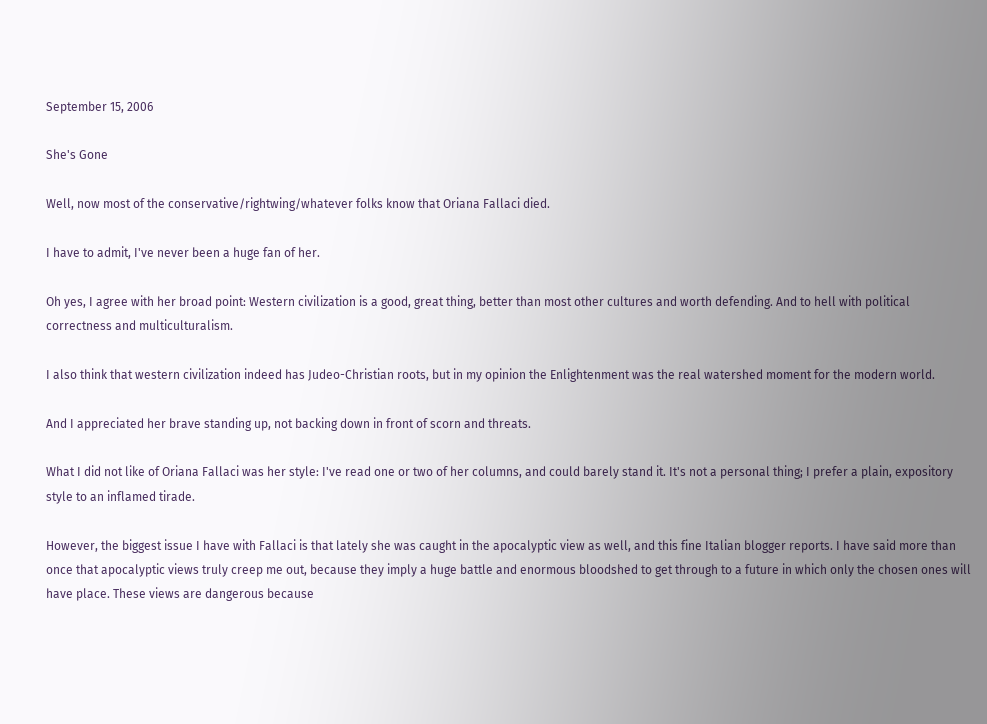September 15, 2006

She's Gone

Well, now most of the conservative/rightwing/whatever folks know that Oriana Fallaci died.

I have to admit, I've never been a huge fan of her.

Oh yes, I agree with her broad point: Western civilization is a good, great thing, better than most other cultures and worth defending. And to hell with political correctness and multiculturalism.

I also think that western civilization indeed has Judeo-Christian roots, but in my opinion the Enlightenment was the real watershed moment for the modern world.

And I appreciated her brave standing up, not backing down in front of scorn and threats.

What I did not like of Oriana Fallaci was her style: I've read one or two of her columns, and could barely stand it. It's not a personal thing; I prefer a plain, expository style to an inflamed tirade.

However, the biggest issue I have with Fallaci is that lately she was caught in the apocalyptic view as well, and this fine Italian blogger reports. I have said more than once that apocalyptic views truly creep me out, because they imply a huge battle and enormous bloodshed to get through to a future in which only the chosen ones will have place. These views are dangerous because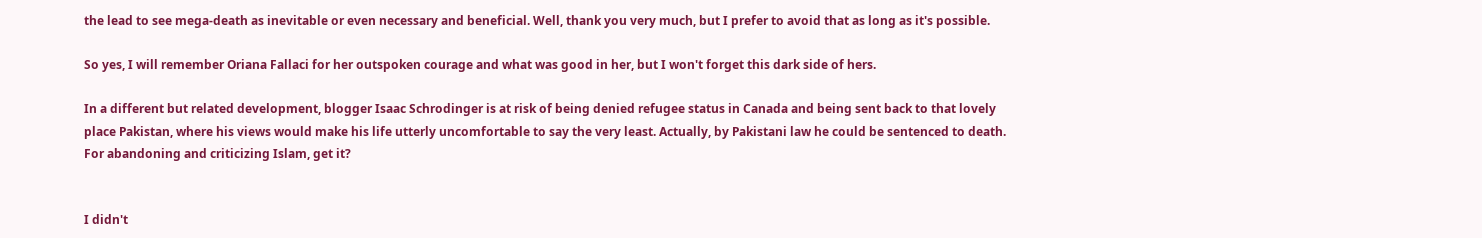the lead to see mega-death as inevitable or even necessary and beneficial. Well, thank you very much, but I prefer to avoid that as long as it's possible.

So yes, I will remember Oriana Fallaci for her outspoken courage and what was good in her, but I won't forget this dark side of hers.

In a different but related development, blogger Isaac Schrodinger is at risk of being denied refugee status in Canada and being sent back to that lovely place Pakistan, where his views would make his life utterly uncomfortable to say the very least. Actually, by Pakistani law he could be sentenced to death. For abandoning and criticizing Islam, get it?


I didn't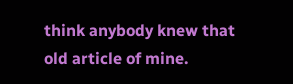think anybody knew that old article of mine.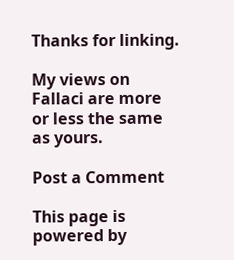Thanks for linking.

My views on Fallaci are more or less the same as yours.

Post a Comment

This page is powered by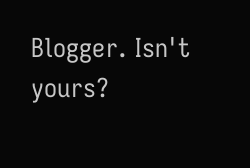Blogger. Isn't yours?